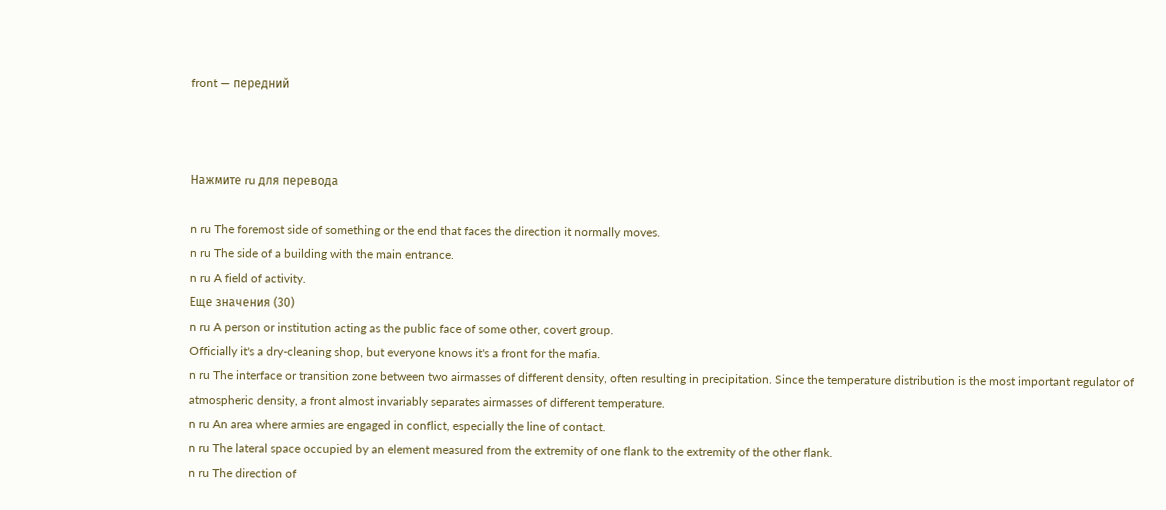front — передний



Нажмите ru для перевода

n ru The foremost side of something or the end that faces the direction it normally moves.
n ru The side of a building with the main entrance.
n ru A field of activity.
Еще значения (30)
n ru A person or institution acting as the public face of some other, covert group.
Officially it's a dry-cleaning shop, but everyone knows it's a front for the mafia.
n ru The interface or transition zone between two airmasses of different density, often resulting in precipitation. Since the temperature distribution is the most important regulator of atmospheric density, a front almost invariably separates airmasses of different temperature.
n ru An area where armies are engaged in conflict, especially the line of contact.
n ru The lateral space occupied by an element measured from the extremity of one flank to the extremity of the other flank.
n ru The direction of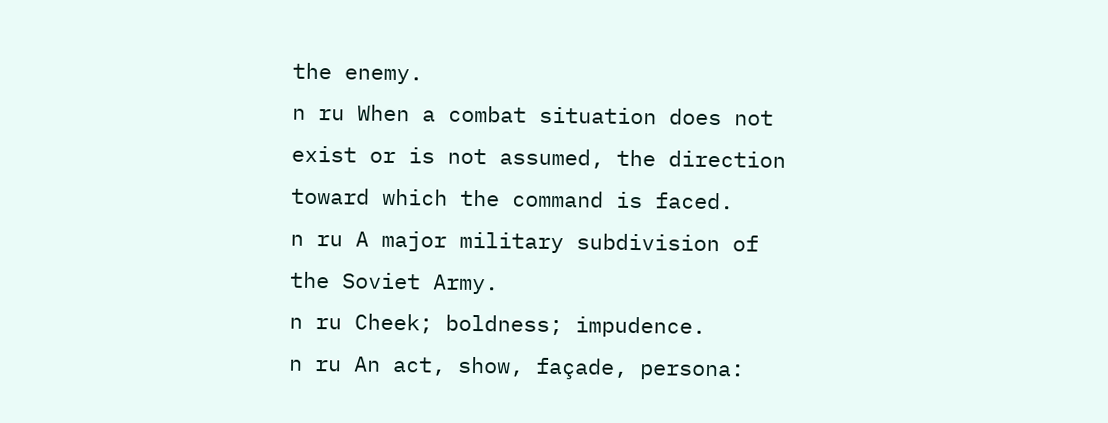the enemy.
n ru When a combat situation does not exist or is not assumed, the direction toward which the command is faced.
n ru A major military subdivision of the Soviet Army.
n ru Cheek; boldness; impudence.
n ru An act, show, façade, persona: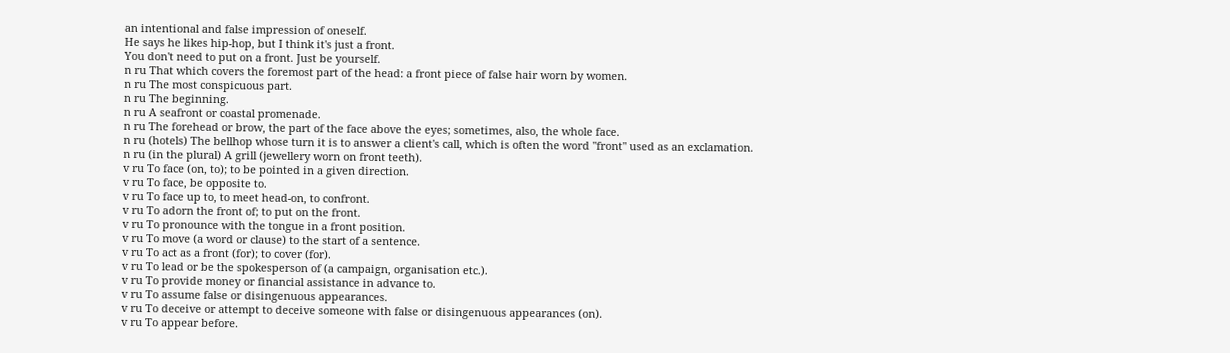an intentional and false impression of oneself.
He says he likes hip-hop, but I think it's just a front.
You don't need to put on a front. Just be yourself.
n ru That which covers the foremost part of the head: a front piece of false hair worn by women.
n ru The most conspicuous part.
n ru The beginning.
n ru A seafront or coastal promenade.
n ru The forehead or brow, the part of the face above the eyes; sometimes, also, the whole face.
n ru (hotels) The bellhop whose turn it is to answer a client's call, which is often the word "front" used as an exclamation.
n ru (in the plural) A grill (jewellery worn on front teeth).
v ru To face (on, to); to be pointed in a given direction.
v ru To face, be opposite to.
v ru To face up to, to meet head-on, to confront.
v ru To adorn the front of; to put on the front.
v ru To pronounce with the tongue in a front position.
v ru To move (a word or clause) to the start of a sentence.
v ru To act as a front (for); to cover (for).
v ru To lead or be the spokesperson of (a campaign, organisation etc.).
v ru To provide money or financial assistance in advance to.
v ru To assume false or disingenuous appearances.
v ru To deceive or attempt to deceive someone with false or disingenuous appearances (on).
v ru To appear before.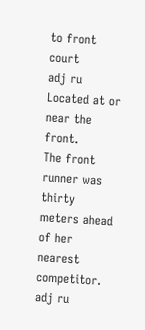to front court
adj ru Located at or near the front.
The front runner was thirty meters ahead of her nearest competitor.
adj ru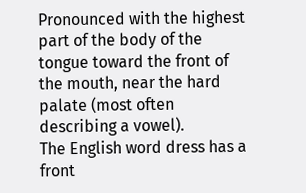Pronounced with the highest part of the body of the tongue toward the front of the mouth, near the hard palate (most often describing a vowel).
The English word dress has a front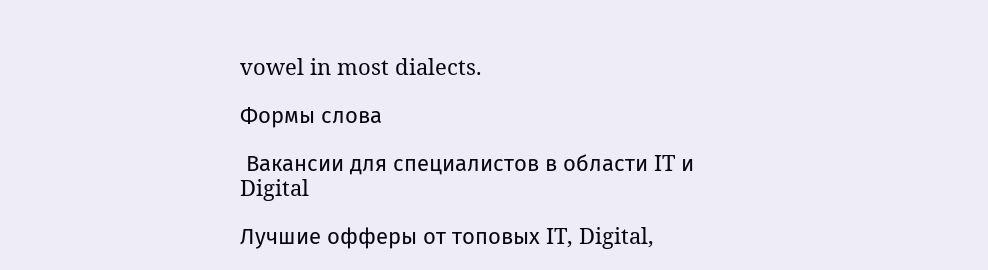vowel in most dialects.

Формы слова

 Вакансии для специалистов в области IT и Digital

Лучшие офферы от топовых IT, Digital,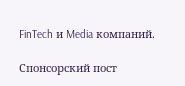FinTech и Media компаний.

Спонсорский пост